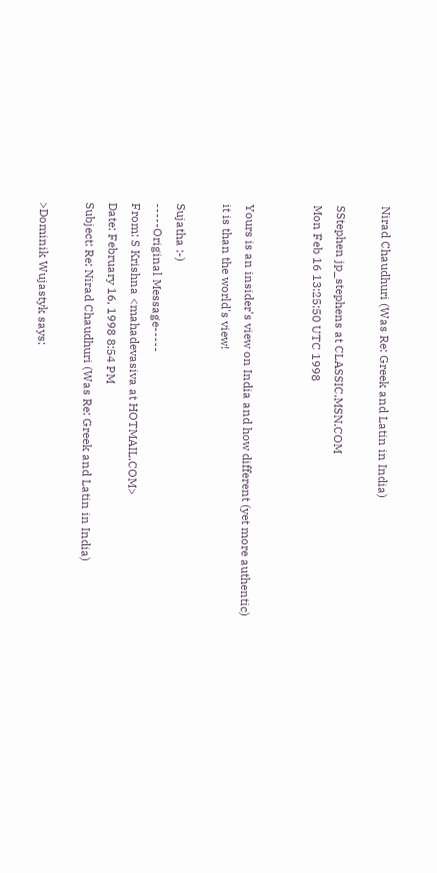Nirad Chaudhuri (Was Re: Greek and Latin in India)

SStephen jp_stephens at CLASSIC.MSN.COM
Mon Feb 16 13:25:50 UTC 1998


Yours is an insider's view on India and how different (yet more authentic)
it is than the world's view!

Sujatha :-)
-----Original Message-----
From: S Krishna <mahadevasiva at HOTMAIL.COM>
Date: February 16, 1998 8:54 PM
Subject: Re: Nirad Chaudhuri (Was Re: Greek and Latin in India)

>Dominik Wujastyk says: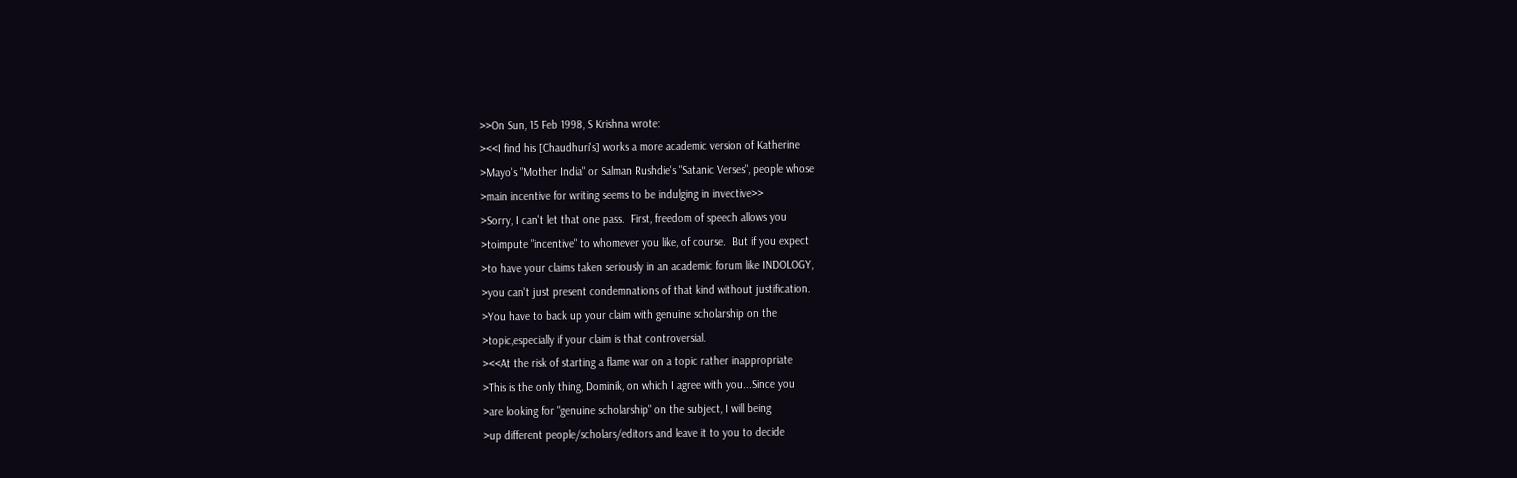>>On Sun, 15 Feb 1998, S Krishna wrote:
><<I find his [Chaudhuri's] works a more academic version of Katherine
>Mayo's "Mother India" or Salman Rushdie's "Satanic Verses", people whose
>main incentive for writing seems to be indulging in invective>>
>Sorry, I can't let that one pass.  First, freedom of speech allows you
>toimpute "incentive" to whomever you like, of course.  But if you expect
>to have your claims taken seriously in an academic forum like INDOLOGY,
>you can't just present condemnations of that kind without justification.
>You have to back up your claim with genuine scholarship on the
>topic,especially if your claim is that controversial.
><<At the risk of starting a flame war on a topic rather inappropriate
>This is the only thing, Dominik, on which I agree with you...Since you
>are looking for "genuine scholarship" on the subject, I will being
>up different people/scholars/editors and leave it to you to decide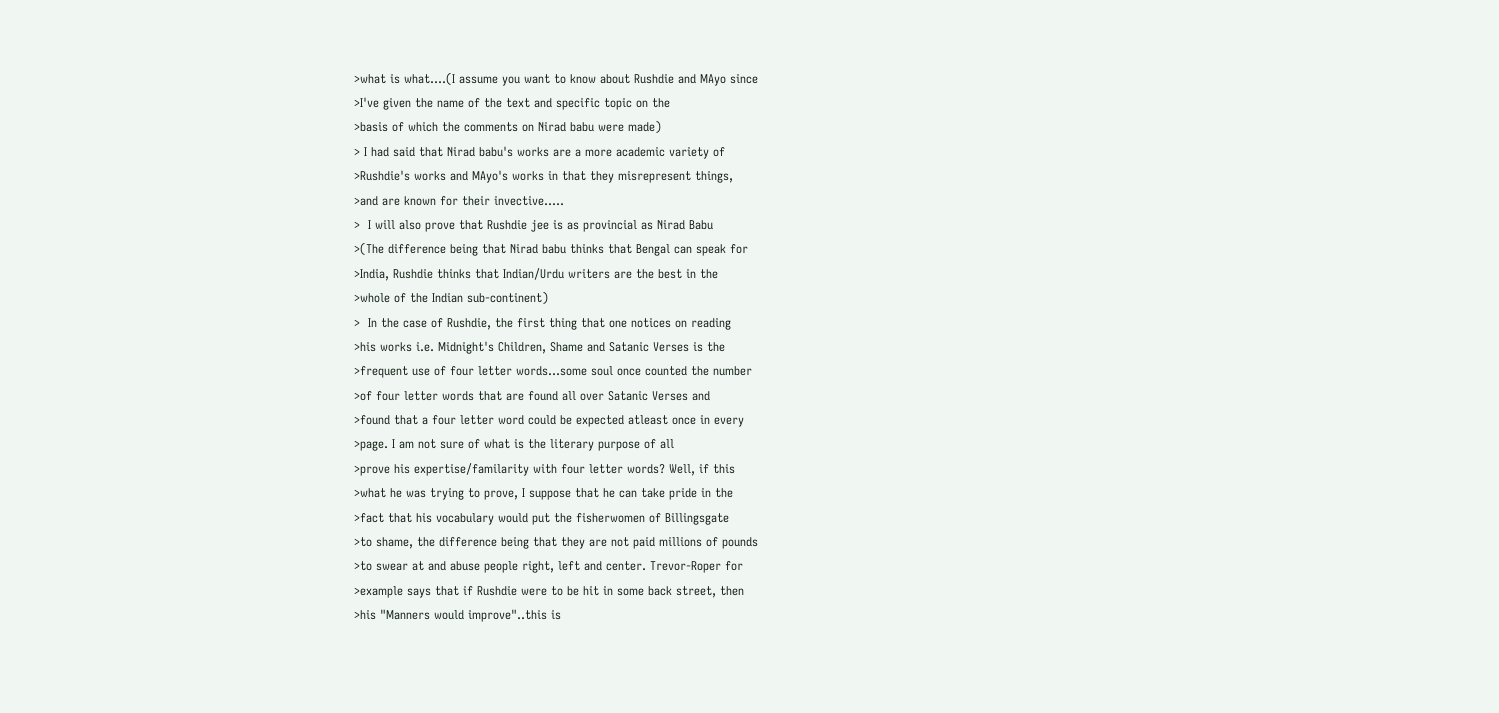>what is what....(I assume you want to know about Rushdie and MAyo since
>I've given the name of the text and specific topic on the
>basis of which the comments on Nirad babu were made)
> I had said that Nirad babu's works are a more academic variety of
>Rushdie's works and MAyo's works in that they misrepresent things,
>and are known for their invective.....
>  I will also prove that Rushdie jee is as provincial as Nirad Babu
>(The difference being that Nirad babu thinks that Bengal can speak for
>India, Rushdie thinks that Indian/Urdu writers are the best in the
>whole of the Indian sub-continent)
>  In the case of Rushdie, the first thing that one notices on reading
>his works i.e. Midnight's Children, Shame and Satanic Verses is the
>frequent use of four letter words...some soul once counted the number
>of four letter words that are found all over Satanic Verses and
>found that a four letter word could be expected atleast once in every
>page. I am not sure of what is the literary purpose of all
>prove his expertise/familarity with four letter words? Well, if this
>what he was trying to prove, I suppose that he can take pride in the
>fact that his vocabulary would put the fisherwomen of Billingsgate
>to shame, the difference being that they are not paid millions of pounds
>to swear at and abuse people right, left and center. Trevor-Roper for
>example says that if Rushdie were to be hit in some back street, then
>his "Manners would improve"..this is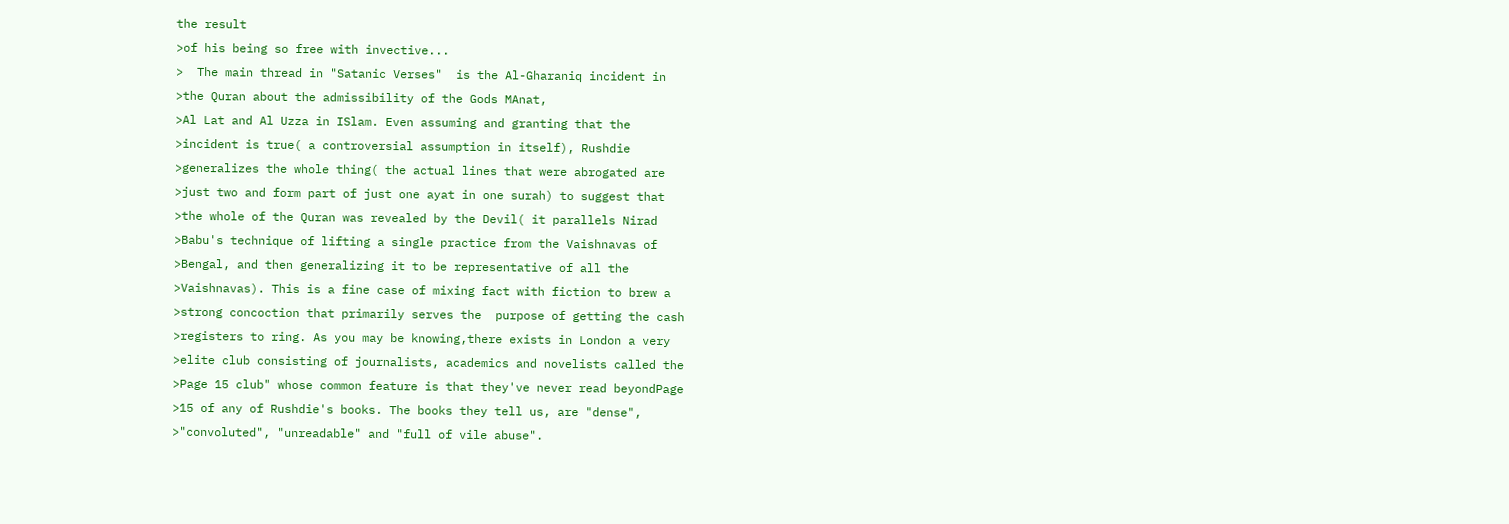the result
>of his being so free with invective...
>  The main thread in "Satanic Verses"  is the Al-Gharaniq incident in
>the Quran about the admissibility of the Gods MAnat,
>Al Lat and Al Uzza in ISlam. Even assuming and granting that the
>incident is true( a controversial assumption in itself), Rushdie
>generalizes the whole thing( the actual lines that were abrogated are
>just two and form part of just one ayat in one surah) to suggest that
>the whole of the Quran was revealed by the Devil( it parallels Nirad
>Babu's technique of lifting a single practice from the Vaishnavas of
>Bengal, and then generalizing it to be representative of all the
>Vaishnavas). This is a fine case of mixing fact with fiction to brew a
>strong concoction that primarily serves the  purpose of getting the cash
>registers to ring. As you may be knowing,there exists in London a very
>elite club consisting of journalists, academics and novelists called the
>Page 15 club" whose common feature is that they've never read beyondPage
>15 of any of Rushdie's books. The books they tell us, are "dense",
>"convoluted", "unreadable" and "full of vile abuse".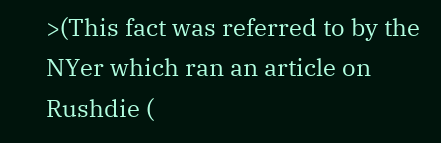>(This fact was referred to by the NYer which ran an article on Rushdie (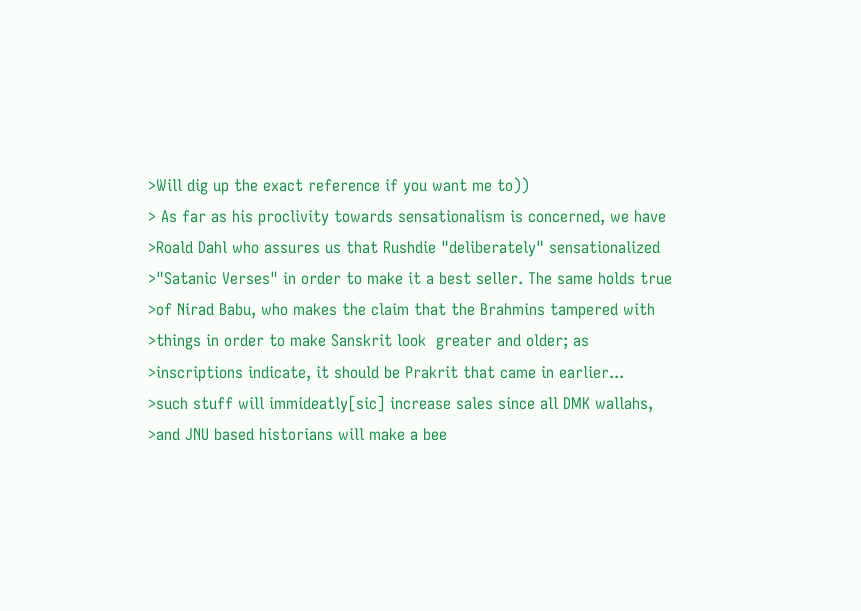>Will dig up the exact reference if you want me to))
> As far as his proclivity towards sensationalism is concerned, we have
>Roald Dahl who assures us that Rushdie "deliberately" sensationalized
>"Satanic Verses" in order to make it a best seller. The same holds true
>of Nirad Babu, who makes the claim that the Brahmins tampered with
>things in order to make Sanskrit look  greater and older; as
>inscriptions indicate, it should be Prakrit that came in earlier...
>such stuff will immideatly[sic] increase sales since all DMK wallahs,
>and JNU based historians will make a bee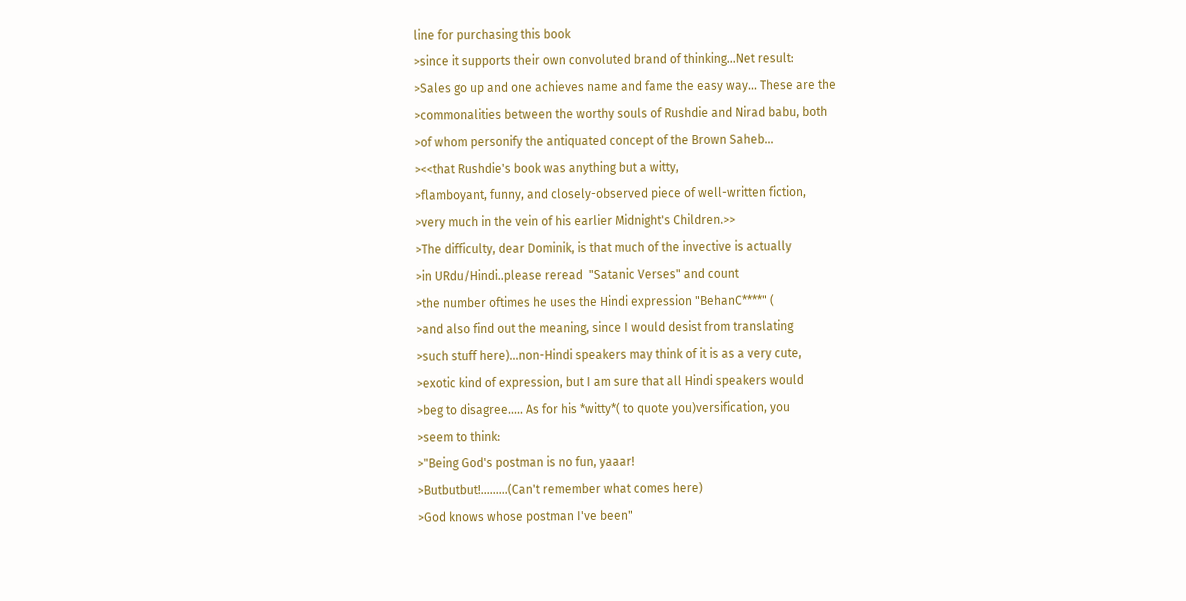line for purchasing this book
>since it supports their own convoluted brand of thinking...Net result:
>Sales go up and one achieves name and fame the easy way... These are the
>commonalities between the worthy souls of Rushdie and Nirad babu, both
>of whom personify the antiquated concept of the Brown Saheb...
><<that Rushdie's book was anything but a witty,
>flamboyant, funny, and closely-observed piece of well-written fiction,
>very much in the vein of his earlier Midnight's Children.>>
>The difficulty, dear Dominik, is that much of the invective is actually
>in URdu/Hindi..please reread  "Satanic Verses" and count
>the number oftimes he uses the Hindi expression "BehanC****" (
>and also find out the meaning, since I would desist from translating
>such stuff here)...non-Hindi speakers may think of it is as a very cute,
>exotic kind of expression, but I am sure that all Hindi speakers would
>beg to disagree..... As for his *witty*( to quote you)versification, you
>seem to think:
>"Being God's postman is no fun, yaaar!
>Butbutbut!.........(Can't remember what comes here)
>God knows whose postman I've been"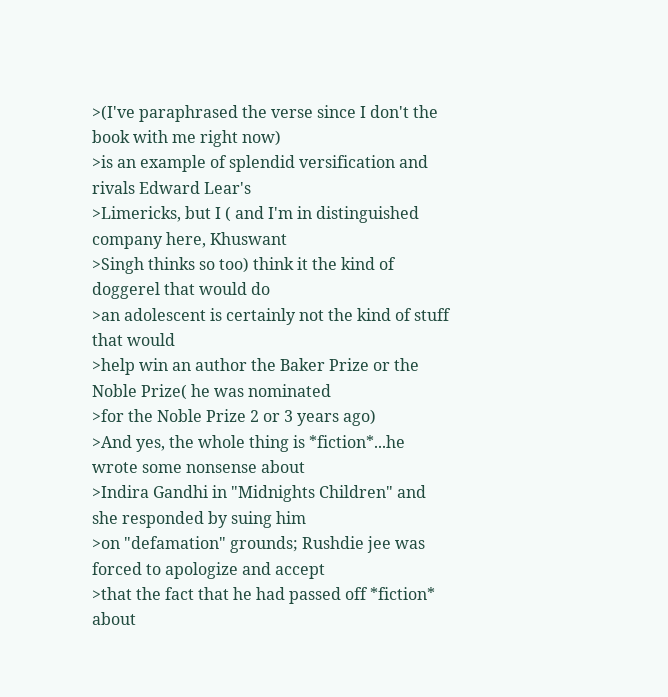>(I've paraphrased the verse since I don't the book with me right now)
>is an example of splendid versification and rivals Edward Lear's
>Limericks, but I ( and I'm in distinguished company here, Khuswant
>Singh thinks so too) think it the kind of doggerel that would do
>an adolescent is certainly not the kind of stuff that would
>help win an author the Baker Prize or the Noble Prize( he was nominated
>for the Noble Prize 2 or 3 years ago)
>And yes, the whole thing is *fiction*...he wrote some nonsense about
>Indira Gandhi in "Midnights Children" and she responded by suing him
>on "defamation" grounds; Rushdie jee was forced to apologize and accept
>that the fact that he had passed off *fiction* about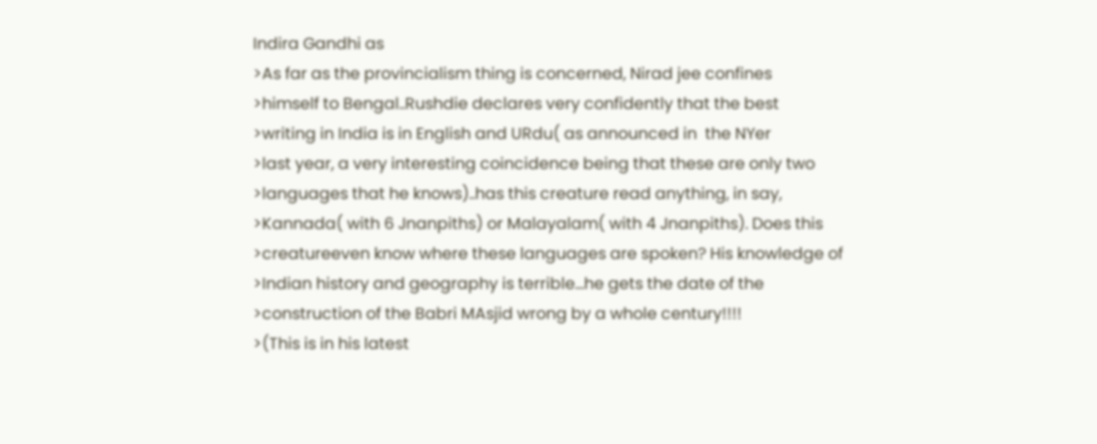Indira Gandhi as
>As far as the provincialism thing is concerned, Nirad jee confines
>himself to Bengal..Rushdie declares very confidently that the best
>writing in India is in English and URdu( as announced in  the NYer
>last year, a very interesting coincidence being that these are only two
>languages that he knows)..has this creature read anything, in say,
>Kannada( with 6 Jnanpiths) or Malayalam( with 4 Jnanpiths). Does this
>creatureeven know where these languages are spoken? His knowledge of
>Indian history and geography is terrible...he gets the date of the
>construction of the Babri MAsjid wrong by a whole century!!!!
>(This is in his latest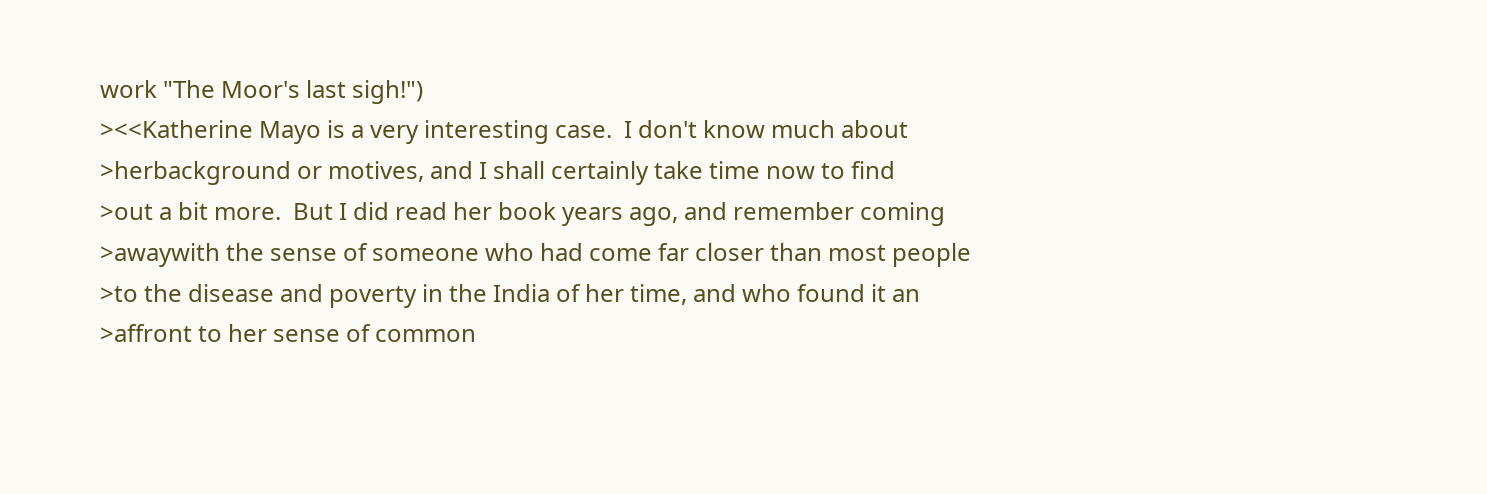work "The Moor's last sigh!")
><<Katherine Mayo is a very interesting case.  I don't know much about
>herbackground or motives, and I shall certainly take time now to find
>out a bit more.  But I did read her book years ago, and remember coming
>awaywith the sense of someone who had come far closer than most people
>to the disease and poverty in the India of her time, and who found it an
>affront to her sense of common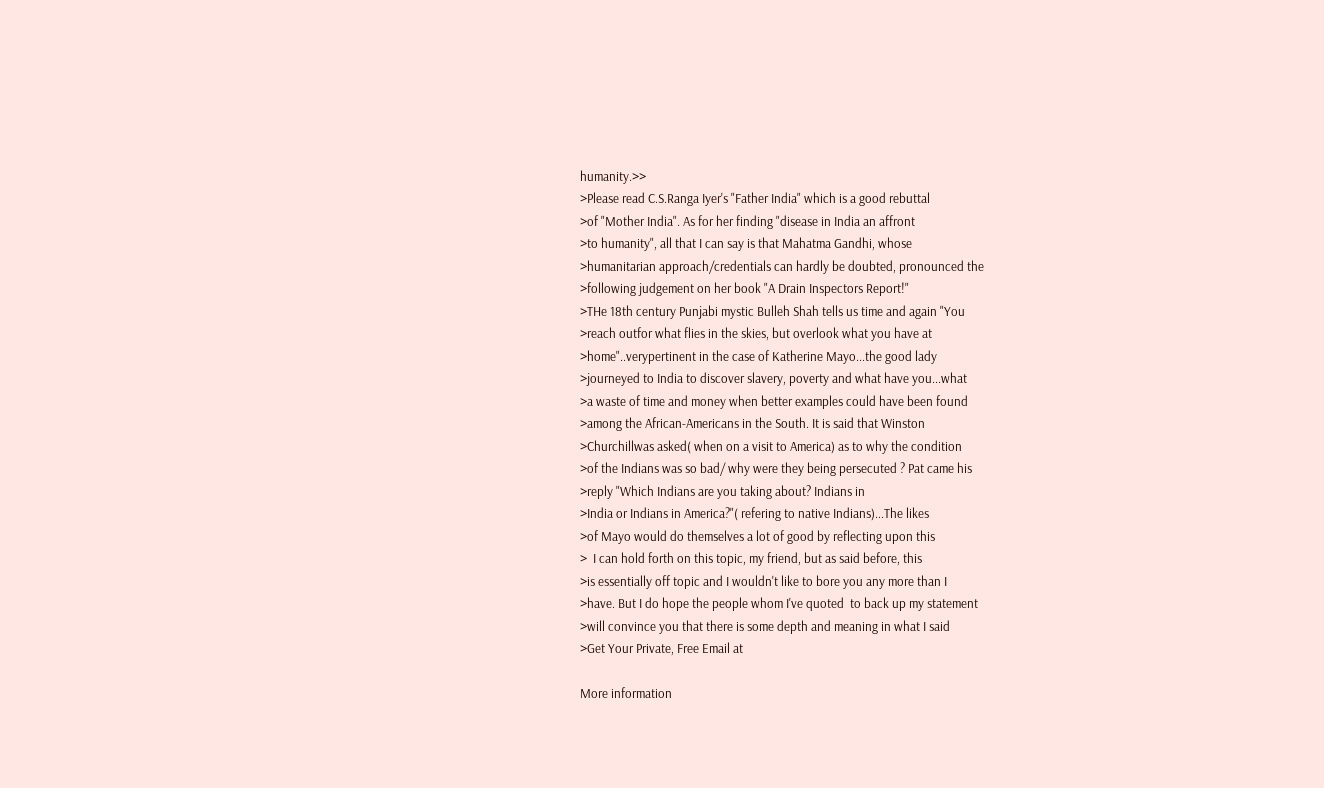humanity.>>
>Please read C.S.Ranga Iyer's "Father India" which is a good rebuttal
>of "Mother India". As for her finding "disease in India an affront
>to humanity", all that I can say is that Mahatma Gandhi, whose
>humanitarian approach/credentials can hardly be doubted, pronounced the
>following judgement on her book "A Drain Inspectors Report!"
>THe 18th century Punjabi mystic Bulleh Shah tells us time and again "You
>reach outfor what flies in the skies, but overlook what you have at
>home"..verypertinent in the case of Katherine Mayo...the good lady
>journeyed to India to discover slavery, poverty and what have you...what
>a waste of time and money when better examples could have been found
>among the African-Americans in the South. It is said that Winston
>Churchillwas asked( when on a visit to America) as to why the condition
>of the Indians was so bad/ why were they being persecuted ? Pat came his
>reply "Which Indians are you taking about? Indians in
>India or Indians in America?"( refering to native Indians)...The likes
>of Mayo would do themselves a lot of good by reflecting upon this
>  I can hold forth on this topic, my friend, but as said before, this
>is essentially off topic and I wouldn't like to bore you any more than I
>have. But I do hope the people whom I've quoted  to back up my statement
>will convince you that there is some depth and meaning in what I said
>Get Your Private, Free Email at

More information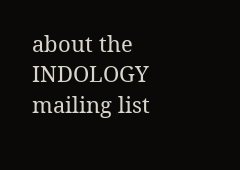about the INDOLOGY mailing list